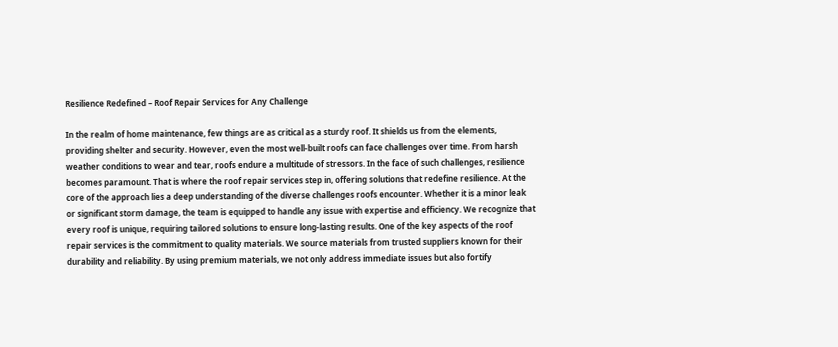Resilience Redefined – Roof Repair Services for Any Challenge

In the realm of home maintenance, few things are as critical as a sturdy roof. It shields us from the elements, providing shelter and security. However, even the most well-built roofs can face challenges over time. From harsh weather conditions to wear and tear, roofs endure a multitude of stressors. In the face of such challenges, resilience becomes paramount. That is where the roof repair services step in, offering solutions that redefine resilience. At the core of the approach lies a deep understanding of the diverse challenges roofs encounter. Whether it is a minor leak or significant storm damage, the team is equipped to handle any issue with expertise and efficiency. We recognize that every roof is unique, requiring tailored solutions to ensure long-lasting results. One of the key aspects of the roof repair services is the commitment to quality materials. We source materials from trusted suppliers known for their durability and reliability. By using premium materials, we not only address immediate issues but also fortify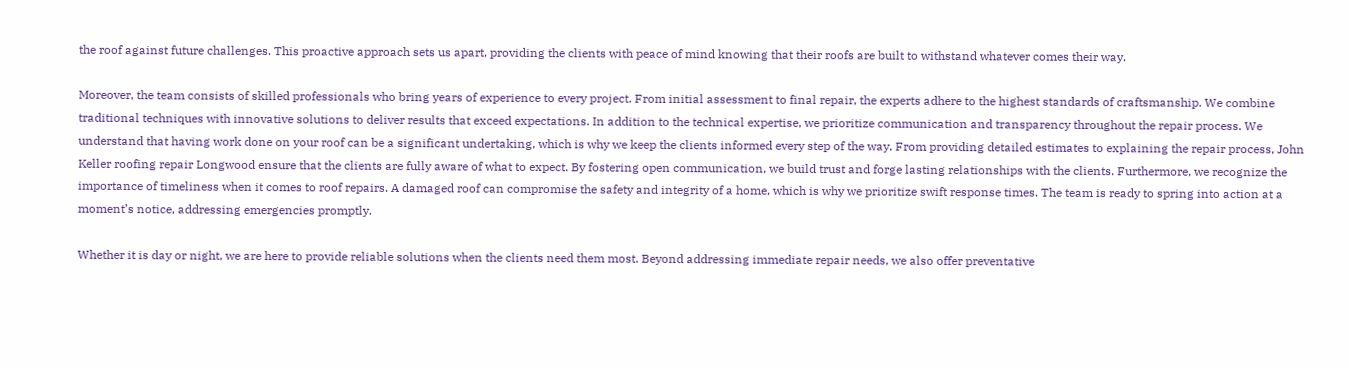the roof against future challenges. This proactive approach sets us apart, providing the clients with peace of mind knowing that their roofs are built to withstand whatever comes their way.

Moreover, the team consists of skilled professionals who bring years of experience to every project. From initial assessment to final repair, the experts adhere to the highest standards of craftsmanship. We combine traditional techniques with innovative solutions to deliver results that exceed expectations. In addition to the technical expertise, we prioritize communication and transparency throughout the repair process. We understand that having work done on your roof can be a significant undertaking, which is why we keep the clients informed every step of the way. From providing detailed estimates to explaining the repair process, John Keller roofing repair Longwood ensure that the clients are fully aware of what to expect. By fostering open communication, we build trust and forge lasting relationships with the clients. Furthermore, we recognize the importance of timeliness when it comes to roof repairs. A damaged roof can compromise the safety and integrity of a home, which is why we prioritize swift response times. The team is ready to spring into action at a moment’s notice, addressing emergencies promptly.

Whether it is day or night, we are here to provide reliable solutions when the clients need them most. Beyond addressing immediate repair needs, we also offer preventative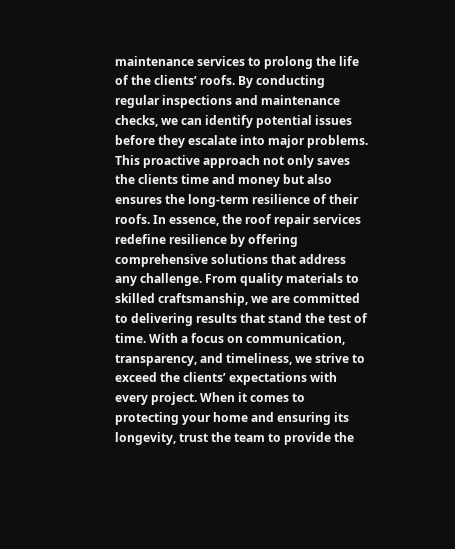maintenance services to prolong the life of the clients’ roofs. By conducting regular inspections and maintenance checks, we can identify potential issues before they escalate into major problems. This proactive approach not only saves the clients time and money but also ensures the long-term resilience of their roofs. In essence, the roof repair services redefine resilience by offering comprehensive solutions that address any challenge. From quality materials to skilled craftsmanship, we are committed to delivering results that stand the test of time. With a focus on communication, transparency, and timeliness, we strive to exceed the clients’ expectations with every project. When it comes to protecting your home and ensuring its longevity, trust the team to provide the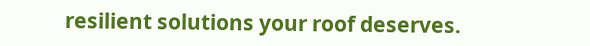resilient solutions your roof deserves.